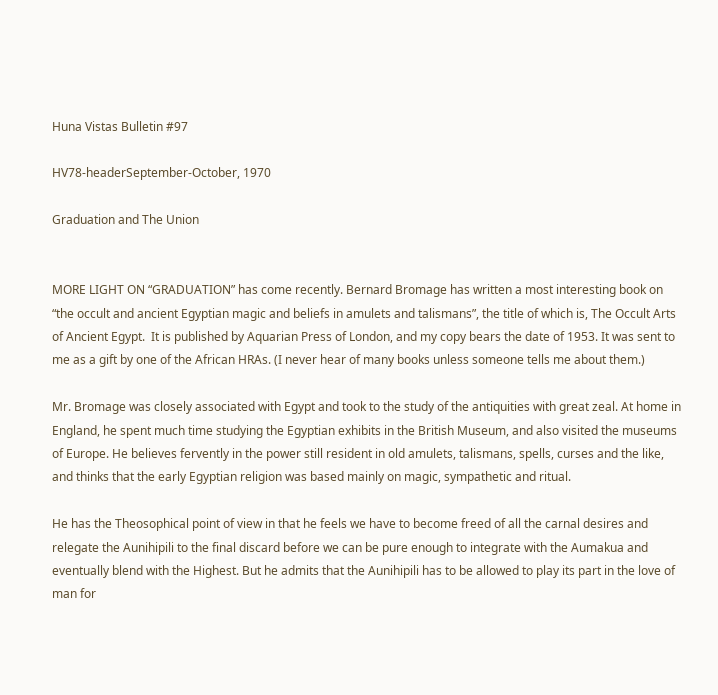Huna Vistas Bulletin #97

HV78-headerSeptember-October, 1970

Graduation and The Union


MORE LIGHT ON “GRADUATION” has come recently. Bernard Bromage has written a most interesting book on “the occult and ancient Egyptian magic and beliefs in amulets and talismans”, the title of which is, The Occult Arts of Ancient Egypt.  It is published by Aquarian Press of London, and my copy bears the date of 1953. It was sent to me as a gift by one of the African HRAs. (I never hear of many books unless someone tells me about them.)

Mr. Bromage was closely associated with Egypt and took to the study of the antiquities with great zeal. At home in England, he spent much time studying the Egyptian exhibits in the British Museum, and also visited the museums of Europe. He believes fervently in the power still resident in old amulets, talismans, spells, curses and the like, and thinks that the early Egyptian religion was based mainly on magic, sympathetic and ritual.

He has the Theosophical point of view in that he feels we have to become freed of all the carnal desires and relegate the Aunihipili to the final discard before we can be pure enough to integrate with the Aumakua and eventually blend with the Highest. But he admits that the Aunihipili has to be allowed to play its part in the love of man for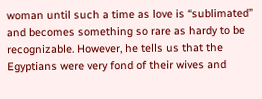woman until such a time as love is “sublimated” and becomes something so rare as hardy to be recognizable. However, he tells us that the Egyptians were very fond of their wives and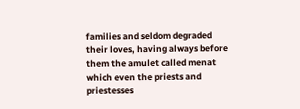families and seldom degraded their loves, having always before them the amulet called menat which even the priests and priestesses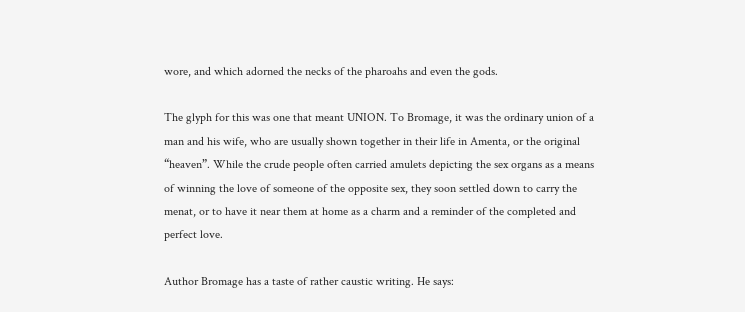wore, and which adorned the necks of the pharoahs and even the gods.

The glyph for this was one that meant UNION. To Bromage, it was the ordinary union of a man and his wife, who are usually shown together in their life in Amenta, or the original “heaven”. While the crude people often carried amulets depicting the sex organs as a means of winning the love of someone of the opposite sex, they soon settled down to carry the menat, or to have it near them at home as a charm and a reminder of the completed and perfect love.

Author Bromage has a taste of rather caustic writing. He says: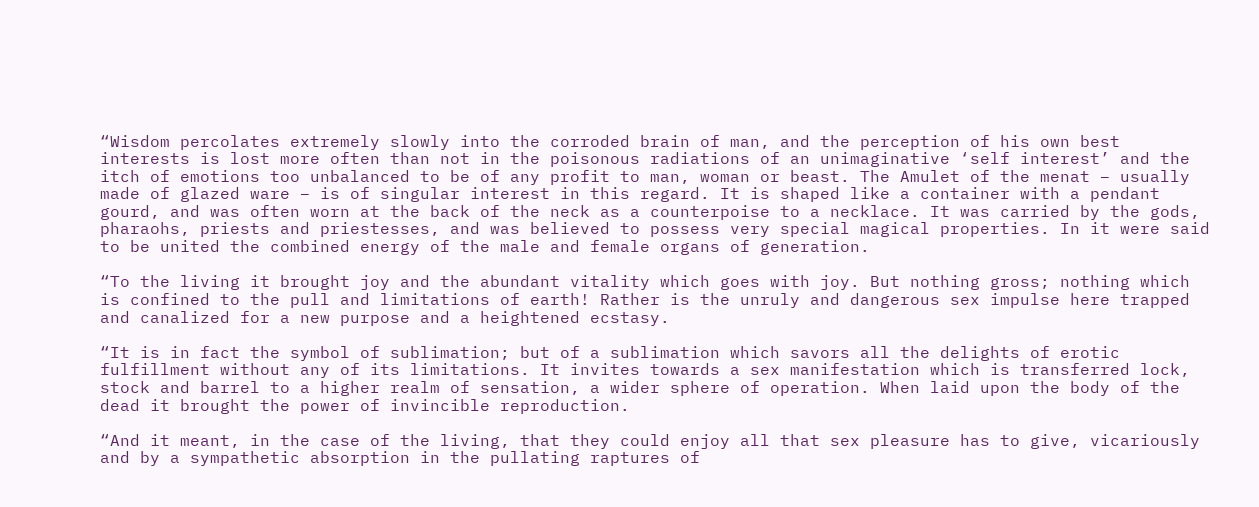“Wisdom percolates extremely slowly into the corroded brain of man, and the perception of his own best interests is lost more often than not in the poisonous radiations of an unimaginative ‘self interest’ and the itch of emotions too unbalanced to be of any profit to man, woman or beast. The Amulet of the menat – usually made of glazed ware – is of singular interest in this regard. It is shaped like a container with a pendant gourd, and was often worn at the back of the neck as a counterpoise to a necklace. It was carried by the gods, pharaohs, priests and priestesses, and was believed to possess very special magical properties. In it were said to be united the combined energy of the male and female organs of generation.

“To the living it brought joy and the abundant vitality which goes with joy. But nothing gross; nothing which is confined to the pull and limitations of earth! Rather is the unruly and dangerous sex impulse here trapped and canalized for a new purpose and a heightened ecstasy.

“It is in fact the symbol of sublimation; but of a sublimation which savors all the delights of erotic fulfillment without any of its limitations. It invites towards a sex manifestation which is transferred lock, stock and barrel to a higher realm of sensation, a wider sphere of operation. When laid upon the body of the dead it brought the power of invincible reproduction.

“And it meant, in the case of the living, that they could enjoy all that sex pleasure has to give, vicariously and by a sympathetic absorption in the pullating raptures of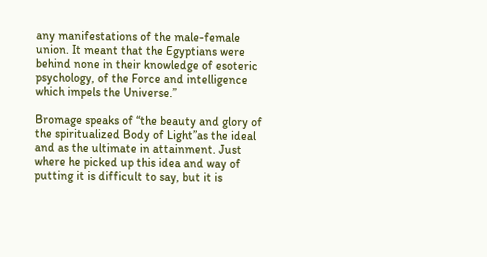any manifestations of the male-female union. It meant that the Egyptians were behind none in their knowledge of esoteric psychology, of the Force and intelligence which impels the Universe.”

Bromage speaks of “the beauty and glory of the spiritualized Body of Light”as the ideal and as the ultimate in attainment. Just where he picked up this idea and way of putting it is difficult to say, but it is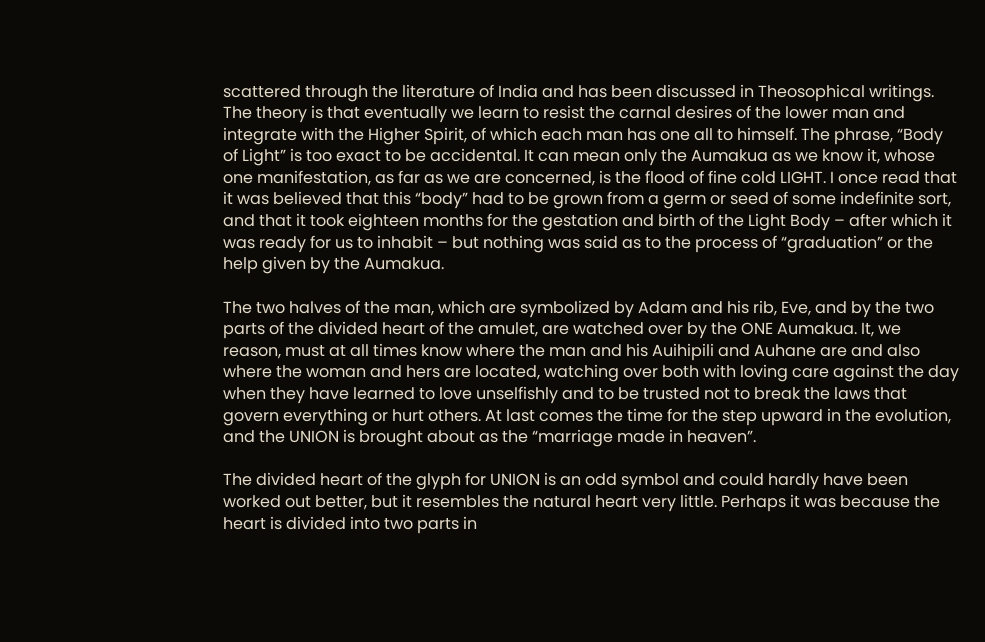scattered through the literature of India and has been discussed in Theosophical writings. The theory is that eventually we learn to resist the carnal desires of the lower man and integrate with the Higher Spirit, of which each man has one all to himself. The phrase, “Body of Light” is too exact to be accidental. It can mean only the Aumakua as we know it, whose one manifestation, as far as we are concerned, is the flood of fine cold LIGHT. I once read that it was believed that this “body” had to be grown from a germ or seed of some indefinite sort, and that it took eighteen months for the gestation and birth of the Light Body – after which it was ready for us to inhabit – but nothing was said as to the process of “graduation” or the help given by the Aumakua.

The two halves of the man, which are symbolized by Adam and his rib, Eve, and by the two parts of the divided heart of the amulet, are watched over by the ONE Aumakua. It, we reason, must at all times know where the man and his Auihipili and Auhane are and also where the woman and hers are located, watching over both with loving care against the day when they have learned to love unselfishly and to be trusted not to break the laws that govern everything or hurt others. At last comes the time for the step upward in the evolution, and the UNION is brought about as the “marriage made in heaven”.

The divided heart of the glyph for UNION is an odd symbol and could hardly have been worked out better, but it resembles the natural heart very little. Perhaps it was because the heart is divided into two parts in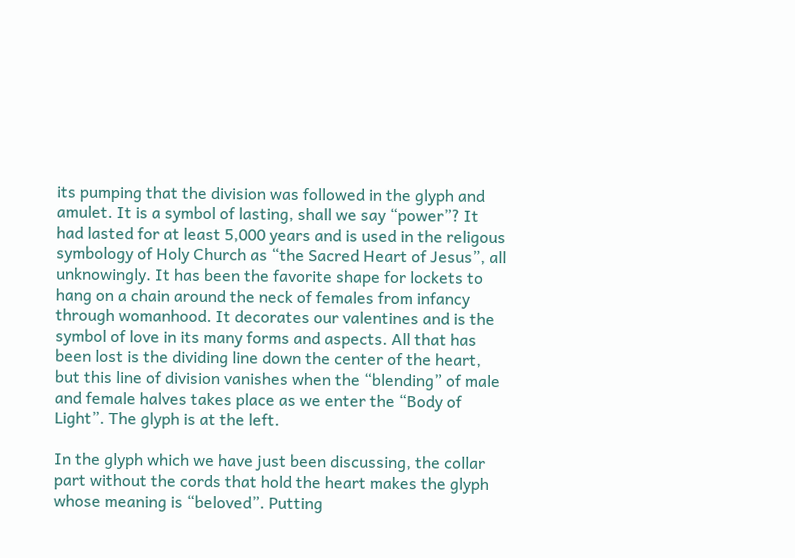its pumping that the division was followed in the glyph and amulet. It is a symbol of lasting, shall we say “power”? It had lasted for at least 5,000 years and is used in the religous symbology of Holy Church as “the Sacred Heart of Jesus”, all unknowingly. It has been the favorite shape for lockets to hang on a chain around the neck of females from infancy through womanhood. It decorates our valentines and is the symbol of love in its many forms and aspects. All that has been lost is the dividing line down the center of the heart, but this line of division vanishes when the “blending” of male and female halves takes place as we enter the “Body of Light”. The glyph is at the left.

In the glyph which we have just been discussing, the collar part without the cords that hold the heart makes the glyph whose meaning is “beloved”. Putting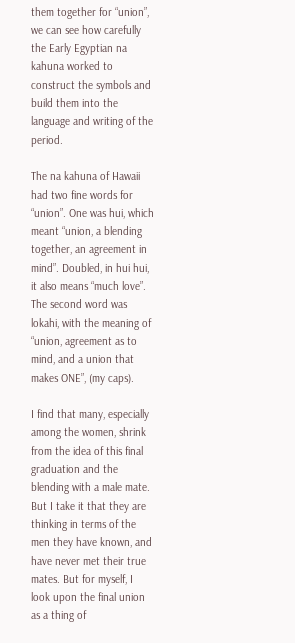them together for “union”, we can see how carefully the Early Egyptian na kahuna worked to construct the symbols and build them into the language and writing of the period.

The na kahuna of Hawaii had two fine words for “union”. One was hui, which meant “union, a blending together, an agreement in mind”. Doubled, in hui hui, it also means “much love”. The second word was lokahi, with the meaning of “union, agreement as to mind, and a union that makes ONE”, (my caps).

I find that many, especially among the women, shrink from the idea of this final graduation and the blending with a male mate. But I take it that they are thinking in terms of the men they have known, and have never met their true mates. But for myself, I look upon the final union as a thing of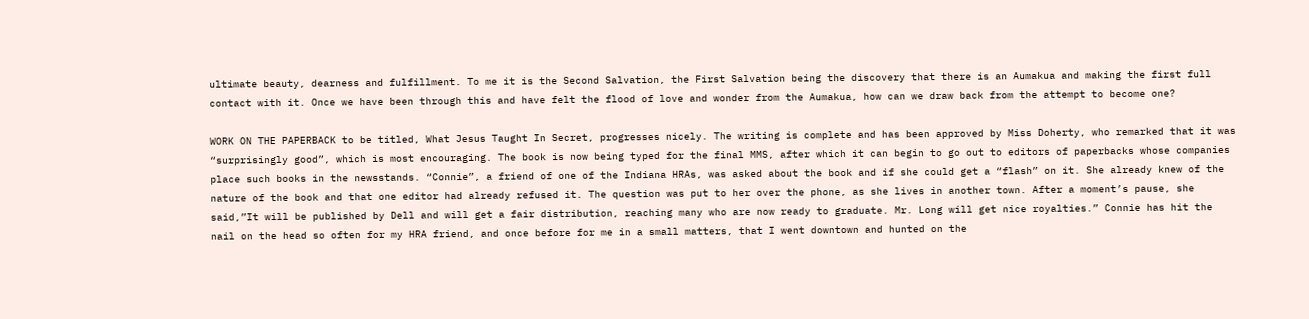ultimate beauty, dearness and fulfillment. To me it is the Second Salvation, the First Salvation being the discovery that there is an Aumakua and making the first full contact with it. Once we have been through this and have felt the flood of love and wonder from the Aumakua, how can we draw back from the attempt to become one?

WORK ON THE PAPERBACK to be titled, What Jesus Taught In Secret, progresses nicely. The writing is complete and has been approved by Miss Doherty, who remarked that it was “surprisingly good”, which is most encouraging. The book is now being typed for the final MMS, after which it can begin to go out to editors of paperbacks whose companies place such books in the newsstands. “Connie”, a friend of one of the Indiana HRAs, was asked about the book and if she could get a “flash” on it. She already knew of the nature of the book and that one editor had already refused it. The question was put to her over the phone, as she lives in another town. After a moment’s pause, she said,”It will be published by Dell and will get a fair distribution, reaching many who are now ready to graduate. Mr. Long will get nice royalties.” Connie has hit the nail on the head so often for my HRA friend, and once before for me in a small matters, that I went downtown and hunted on the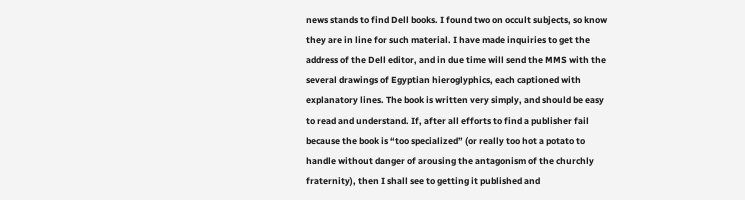news stands to find Dell books. I found two on occult subjects, so know they are in line for such material. I have made inquiries to get the address of the Dell editor, and in due time will send the MMS with the several drawings of Egyptian hieroglyphics, each captioned with explanatory lines. The book is written very simply, and should be easy to read and understand. If, after all efforts to find a publisher fail because the book is “too specialized” (or really too hot a potato to handle without danger of arousing the antagonism of the churchly fraternity), then I shall see to getting it published and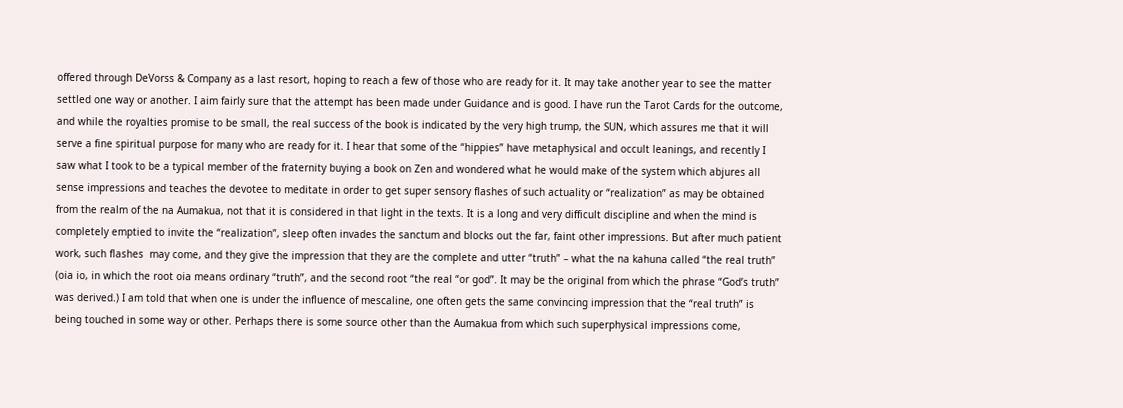offered through DeVorss & Company as a last resort, hoping to reach a few of those who are ready for it. It may take another year to see the matter settled one way or another. I aim fairly sure that the attempt has been made under Guidance and is good. I have run the Tarot Cards for the outcome, and while the royalties promise to be small, the real success of the book is indicated by the very high trump, the SUN, which assures me that it will serve a fine spiritual purpose for many who are ready for it. I hear that some of the “hippies” have metaphysical and occult leanings, and recently I saw what I took to be a typical member of the fraternity buying a book on Zen and wondered what he would make of the system which abjures all sense impressions and teaches the devotee to meditate in order to get super sensory flashes of such actuality or “realization” as may be obtained from the realm of the na Aumakua, not that it is considered in that light in the texts. It is a long and very difficult discipline and when the mind is completely emptied to invite the “realization”, sleep often invades the sanctum and blocks out the far, faint other impressions. But after much patient work, such flashes  may come, and they give the impression that they are the complete and utter “truth” – what the na kahuna called “the real truth” (oia io, in which the root oia means ordinary “truth”, and the second root “the real “or god”. It may be the original from which the phrase “God’s truth” was derived.) I am told that when one is under the influence of mescaline, one often gets the same convincing impression that the “real truth” is being touched in some way or other. Perhaps there is some source other than the Aumakua from which such superphysical impressions come,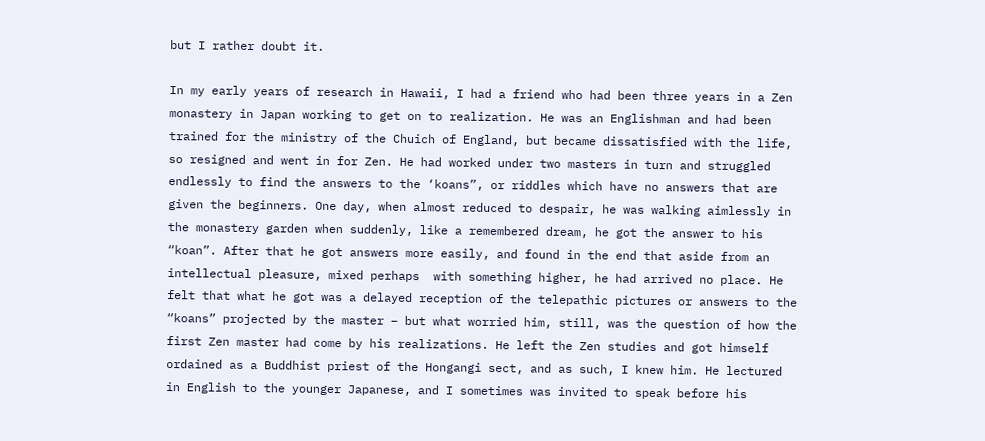but I rather doubt it.

In my early years of research in Hawaii, I had a friend who had been three years in a Zen monastery in Japan working to get on to realization. He was an Englishman and had been trained for the ministry of the Chuich of England, but became dissatisfied with the life, so resigned and went in for Zen. He had worked under two masters in turn and struggled endlessly to find the answers to the ‘koans”, or riddles which have no answers that are given the beginners. One day, when almost reduced to despair, he was walking aimlessly in the monastery garden when suddenly, like a remembered dream, he got the answer to his “koan”. After that he got answers more easily, and found in the end that aside from an intellectual pleasure, mixed perhaps  with something higher, he had arrived no place. He felt that what he got was a delayed reception of the telepathic pictures or answers to the “koans” projected by the master – but what worried him, still, was the question of how the first Zen master had come by his realizations. He left the Zen studies and got himself ordained as a Buddhist priest of the Hongangi sect, and as such, I knew him. He lectured in English to the younger Japanese, and I sometimes was invited to speak before his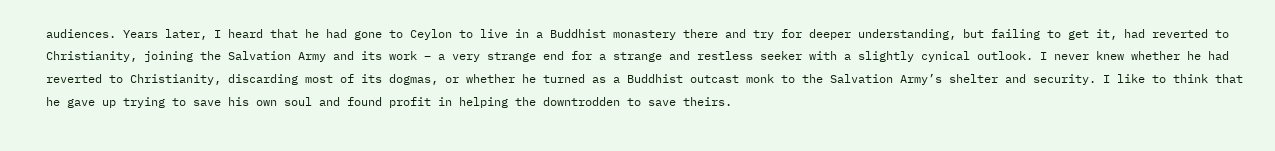audiences. Years later, I heard that he had gone to Ceylon to live in a Buddhist monastery there and try for deeper understanding, but failing to get it, had reverted to Christianity, joining the Salvation Army and its work – a very strange end for a strange and restless seeker with a slightly cynical outlook. I never knew whether he had reverted to Christianity, discarding most of its dogmas, or whether he turned as a Buddhist outcast monk to the Salvation Army’s shelter and security. I like to think that he gave up trying to save his own soul and found profit in helping the downtrodden to save theirs.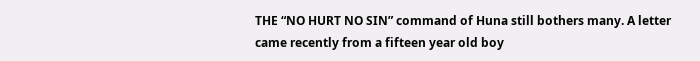THE “NO HURT NO SIN” command of Huna still bothers many. A letter came recently from a fifteen year old boy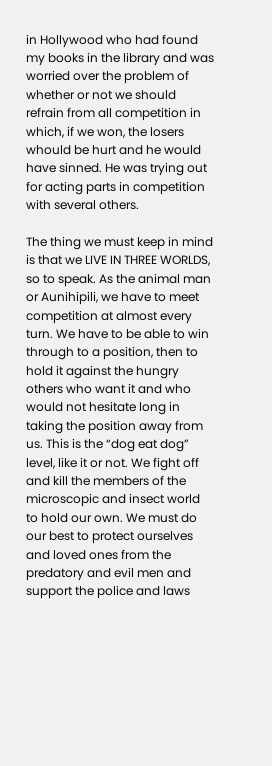in Hollywood who had found my books in the library and was worried over the problem of whether or not we should refrain from all competition in which, if we won, the losers whould be hurt and he would have sinned. He was trying out for acting parts in competition with several others.

The thing we must keep in mind is that we LIVE IN THREE WORLDS, so to speak. As the animal man or Aunihipili, we have to meet competition at almost every turn. We have to be able to win through to a position, then to hold it against the hungry others who want it and who would not hesitate long in taking the position away from us. This is the “dog eat dog” level, like it or not. We fight off and kill the members of the microscopic and insect world to hold our own. We must do our best to protect ourselves and loved ones from the predatory and evil men and support the police and laws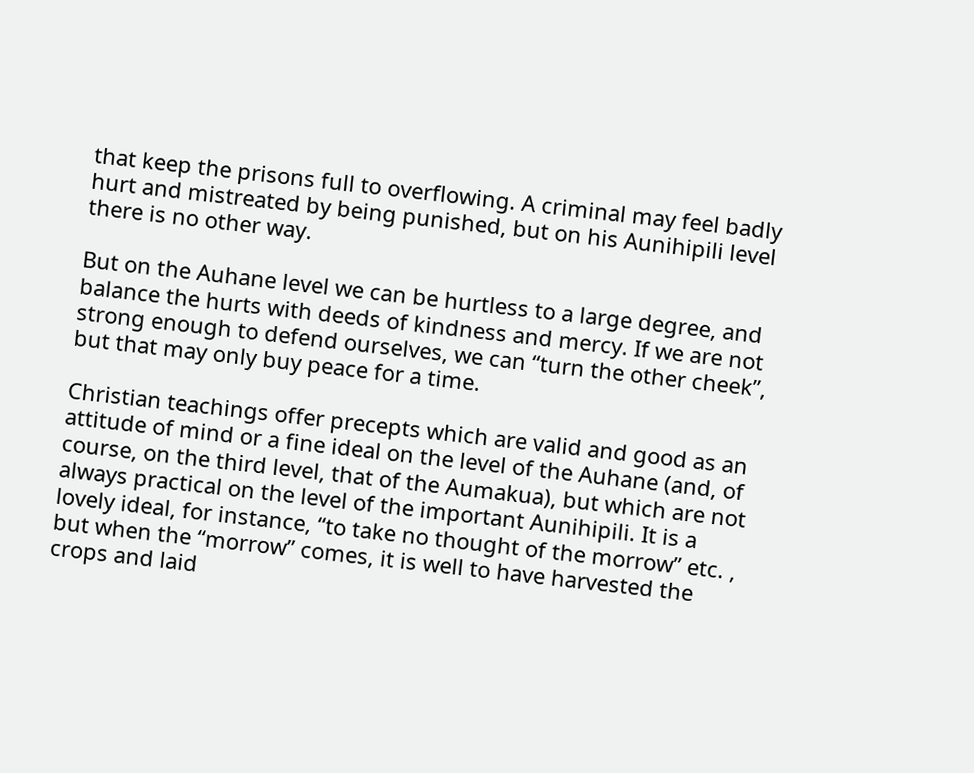that keep the prisons full to overflowing. A criminal may feel badly hurt and mistreated by being punished, but on his Aunihipili level there is no other way.

But on the Auhane level we can be hurtless to a large degree, and balance the hurts with deeds of kindness and mercy. If we are not strong enough to defend ourselves, we can “turn the other cheek”, but that may only buy peace for a time.

Christian teachings offer precepts which are valid and good as an attitude of mind or a fine ideal on the level of the Auhane (and, of course, on the third level, that of the Aumakua), but which are not always practical on the level of the important Aunihipili. It is a lovely ideal, for instance, “to take no thought of the morrow” etc. , but when the “morrow” comes, it is well to have harvested the crops and laid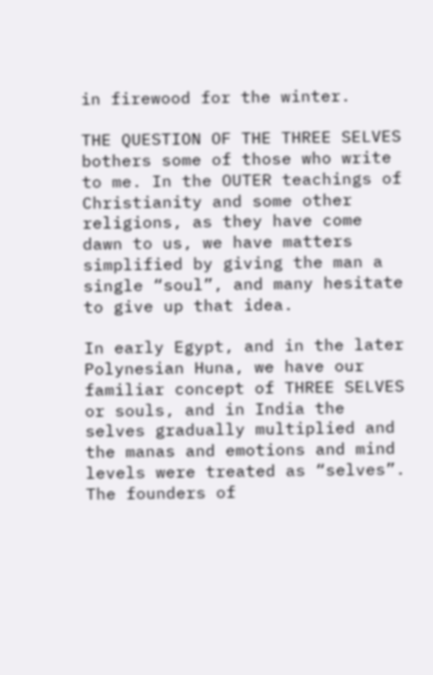in firewood for the winter.

THE QUESTION OF THE THREE SELVES bothers some of those who write to me. In the OUTER teachings of Christianity and some other religions, as they have come dawn to us, we have matters simplified by giving the man a single “soul”, and many hesitate to give up that idea.

In early Egypt, and in the later Polynesian Huna, we have our familiar concept of THREE SELVES or souls, and in India the selves gradually multiplied and the manas and emotions and mind levels were treated as “selves”. The founders of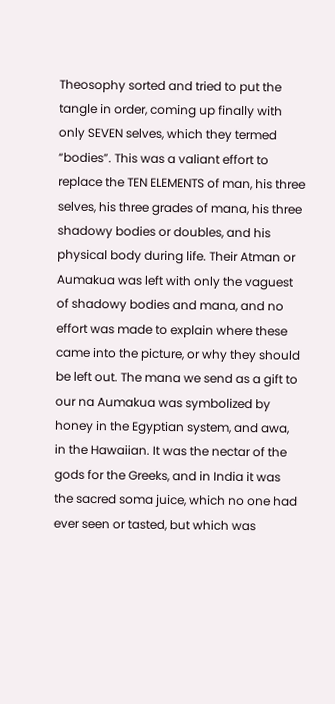Theosophy sorted and tried to put the tangle in order, coming up finally with only SEVEN selves, which they termed “bodies”. This was a valiant effort to replace the TEN ELEMENTS of man, his three selves, his three grades of mana, his three shadowy bodies or doubles, and his physical body during life. Their Atman or Aumakua was left with only the vaguest of shadowy bodies and mana, and no effort was made to explain where these came into the picture, or why they should be left out. The mana we send as a gift to our na Aumakua was symbolized by honey in the Egyptian system, and awa, in the Hawaiian. It was the nectar of the gods for the Greeks, and in India it was the sacred soma juice, which no one had ever seen or tasted, but which was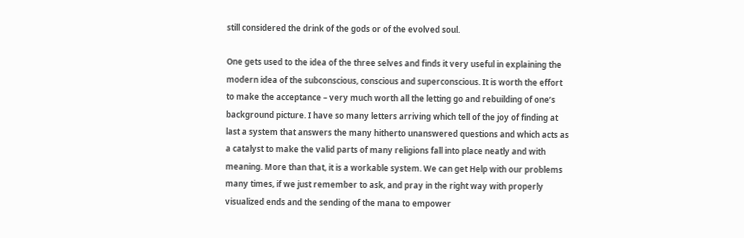still considered the drink of the gods or of the evolved soul.

One gets used to the idea of the three selves and finds it very useful in explaining the modern idea of the subconscious, conscious and superconscious. It is worth the effort to make the acceptance – very much worth all the letting go and rebuilding of one’s background picture. I have so many letters arriving which tell of the joy of finding at last a system that answers the many hitherto unanswered questions and which acts as a catalyst to make the valid parts of many religions fall into place neatly and with meaning. More than that, it is a workable system. We can get Help with our problems many times, if we just remember to ask, and pray in the right way with properly visualized ends and the sending of the mana to empower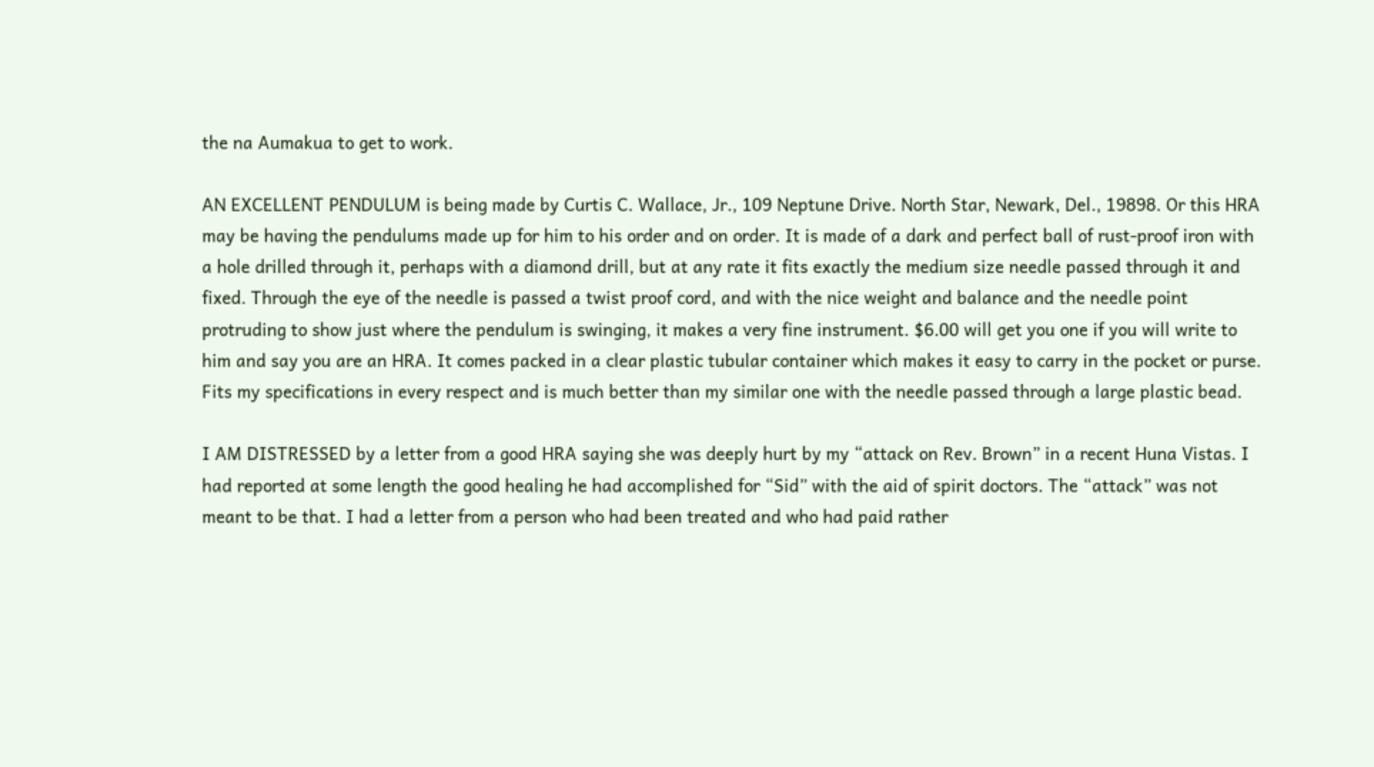the na Aumakua to get to work.

AN EXCELLENT PENDULUM is being made by Curtis C. Wallace, Jr., 109 Neptune Drive. North Star, Newark, Del., 19898. Or this HRA may be having the pendulums made up for him to his order and on order. It is made of a dark and perfect ball of rust-proof iron with a hole drilled through it, perhaps with a diamond drill, but at any rate it fits exactly the medium size needle passed through it and fixed. Through the eye of the needle is passed a twist proof cord, and with the nice weight and balance and the needle point protruding to show just where the pendulum is swinging, it makes a very fine instrument. $6.00 will get you one if you will write to him and say you are an HRA. It comes packed in a clear plastic tubular container which makes it easy to carry in the pocket or purse. Fits my specifications in every respect and is much better than my similar one with the needle passed through a large plastic bead.

I AM DISTRESSED by a letter from a good HRA saying she was deeply hurt by my “attack on Rev. Brown” in a recent Huna Vistas. I had reported at some length the good healing he had accomplished for “Sid” with the aid of spirit doctors. The “attack” was not meant to be that. I had a letter from a person who had been treated and who had paid rather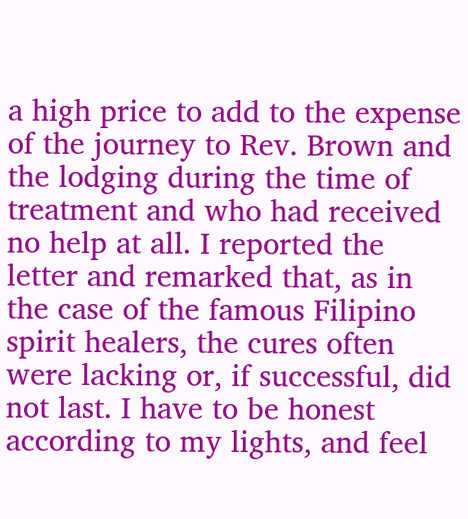a high price to add to the expense of the journey to Rev. Brown and the lodging during the time of treatment and who had received no help at all. I reported the letter and remarked that, as in the case of the famous Filipino spirit healers, the cures often were lacking or, if successful, did not last. I have to be honest according to my lights, and feel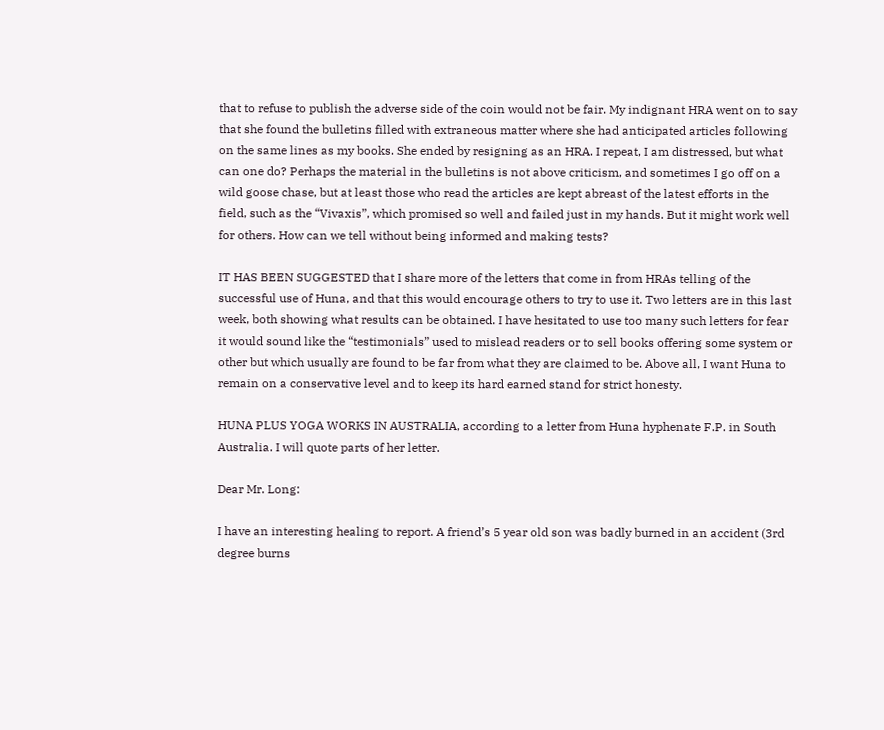that to refuse to publish the adverse side of the coin would not be fair. My indignant HRA went on to say that she found the bulletins filled with extraneous matter where she had anticipated articles following on the same lines as my books. She ended by resigning as an HRA. I repeat, I am distressed, but what can one do? Perhaps the material in the bulletins is not above criticism, and sometimes I go off on a wild goose chase, but at least those who read the articles are kept abreast of the latest efforts in the field, such as the “Vivaxis”, which promised so well and failed just in my hands. But it might work well for others. How can we tell without being informed and making tests?

IT HAS BEEN SUGGESTED that I share more of the letters that come in from HRAs telling of the successful use of Huna, and that this would encourage others to try to use it. Two letters are in this last week, both showing what results can be obtained. I have hesitated to use too many such letters for fear it would sound like the “testimonials” used to mislead readers or to sell books offering some system or other but which usually are found to be far from what they are claimed to be. Above all, I want Huna to remain on a conservative level and to keep its hard earned stand for strict honesty.

HUNA PLUS YOGA WORKS IN AUSTRALIA, according to a letter from Huna hyphenate F.P. in South Australia. I will quote parts of her letter.

Dear Mr. Long:

I have an interesting healing to report. A friend’s 5 year old son was badly burned in an accident (3rd degree burns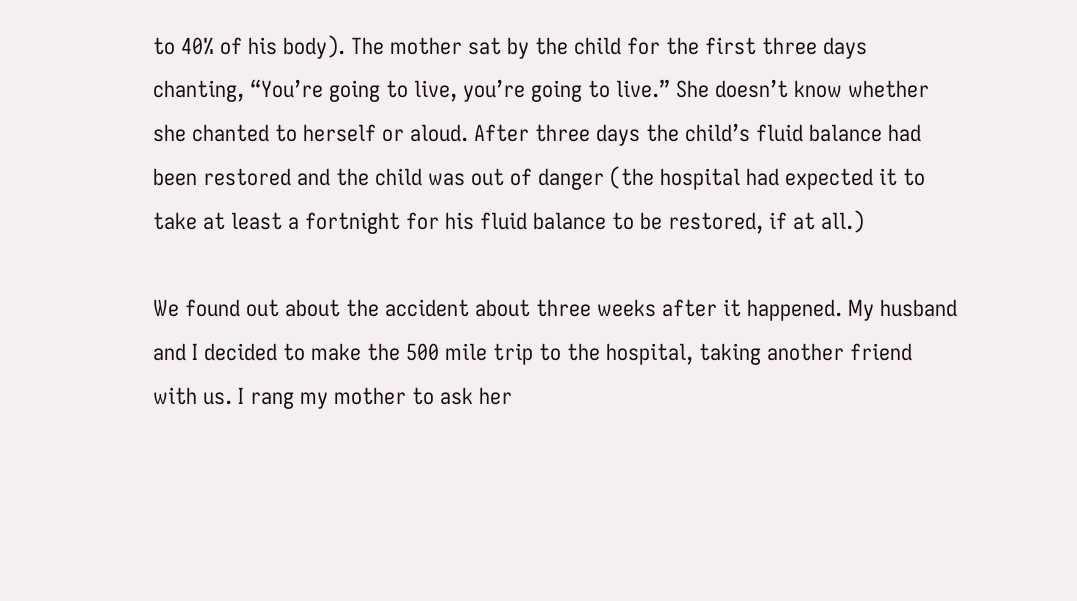to 40% of his body). The mother sat by the child for the first three days chanting, “You’re going to live, you’re going to live.” She doesn’t know whether she chanted to herself or aloud. After three days the child’s fluid balance had been restored and the child was out of danger (the hospital had expected it to take at least a fortnight for his fluid balance to be restored, if at all.)

We found out about the accident about three weeks after it happened. My husband and I decided to make the 500 mile trip to the hospital, taking another friend with us. I rang my mother to ask her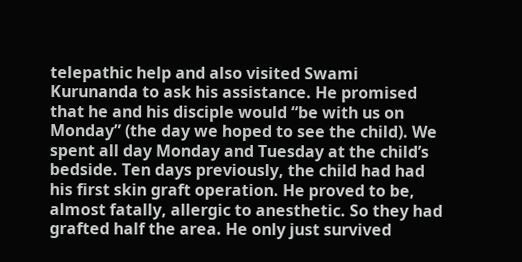telepathic help and also visited Swami Kurunanda to ask his assistance. He promised that he and his disciple would “be with us on Monday” (the day we hoped to see the child). We spent all day Monday and Tuesday at the child’s bedside. Ten days previously, the child had had his first skin graft operation. He proved to be, almost fatally, allergic to anesthetic. So they had grafted half the area. He only just survived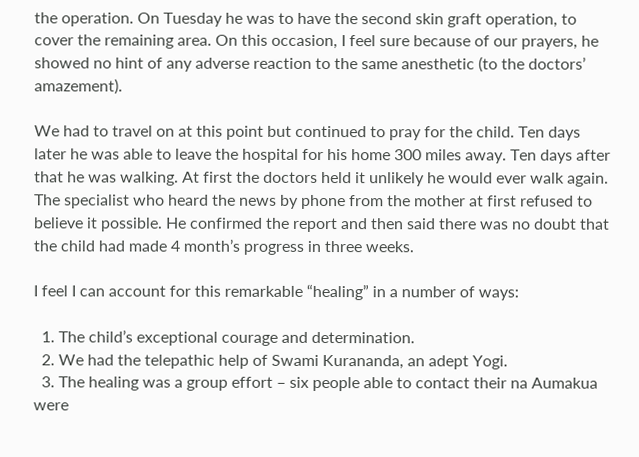the operation. On Tuesday he was to have the second skin graft operation, to cover the remaining area. On this occasion, I feel sure because of our prayers, he showed no hint of any adverse reaction to the same anesthetic (to the doctors’ amazement).

We had to travel on at this point but continued to pray for the child. Ten days later he was able to leave the hospital for his home 300 miles away. Ten days after that he was walking. At first the doctors held it unlikely he would ever walk again. The specialist who heard the news by phone from the mother at first refused to believe it possible. He confirmed the report and then said there was no doubt that the child had made 4 month’s progress in three weeks.

I feel I can account for this remarkable “healing” in a number of ways:

  1. The child’s exceptional courage and determination.
  2. We had the telepathic help of Swami Kurananda, an adept Yogi.
  3. The healing was a group effort – six people able to contact their na Aumakua were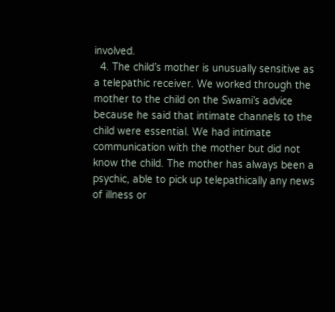involved.
  4. The child’s mother is unusually sensitive as a telepathic receiver. We worked through the mother to the child on the Swami’s advice because he said that intimate channels to the child were essential. We had intimate communication with the mother but did not know the child. The mother has always been a psychic, able to pick up telepathically any news of illness or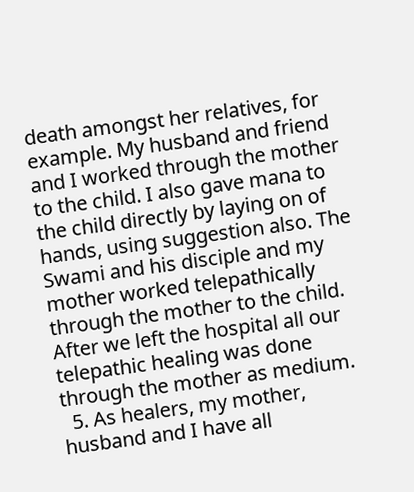death amongst her relatives, for example. My husband and friend and I worked through the mother to the child. I also gave mana to the child directly by laying on of hands, using suggestion also. The Swami and his disciple and my mother worked telepathically through the mother to the child. After we left the hospital all our telepathic healing was done through the mother as medium.
  5. As healers, my mother, husband and I have all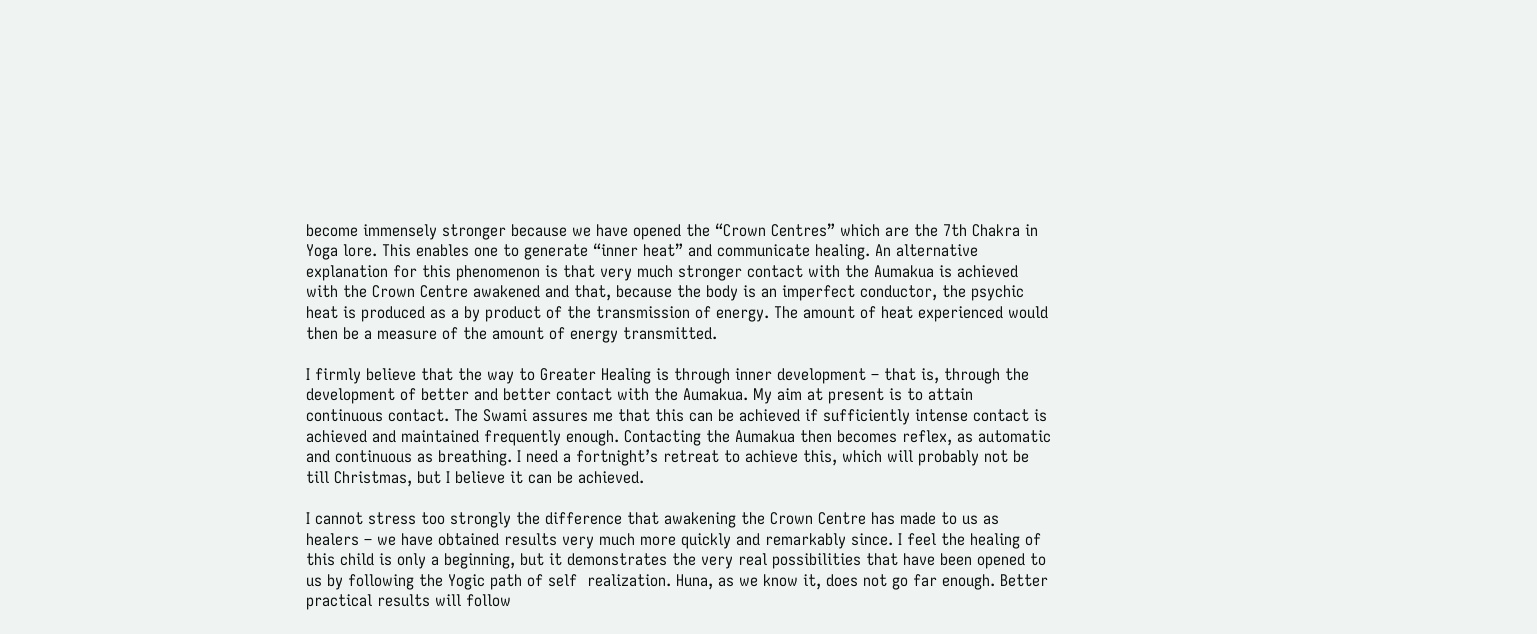become immensely stronger because we have opened the “Crown Centres” which are the 7th Chakra in Yoga lore. This enables one to generate “inner heat” and communicate healing. An alternative explanation for this phenomenon is that very much stronger contact with the Aumakua is achieved with the Crown Centre awakened and that, because the body is an imperfect conductor, the psychic heat is produced as a by product of the transmission of energy. The amount of heat experienced would then be a measure of the amount of energy transmitted.

I firmly believe that the way to Greater Healing is through inner development – that is, through the development of better and better contact with the Aumakua. My aim at present is to attain continuous contact. The Swami assures me that this can be achieved if sufficiently intense contact is achieved and maintained frequently enough. Contacting the Aumakua then becomes reflex, as automatic and continuous as breathing. I need a fortnight’s retreat to achieve this, which will probably not be till Christmas, but I believe it can be achieved.

I cannot stress too strongly the difference that awakening the Crown Centre has made to us as healers – we have obtained results very much more quickly and remarkably since. I feel the healing of this child is only a beginning, but it demonstrates the very real possibilities that have been opened to us by following the Yogic path of self  realization. Huna, as we know it, does not go far enough. Better practical results will follow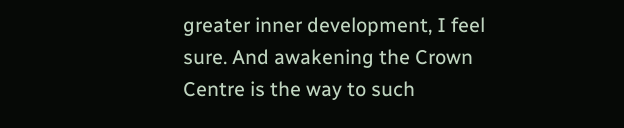greater inner development, I feel sure. And awakening the Crown Centre is the way to such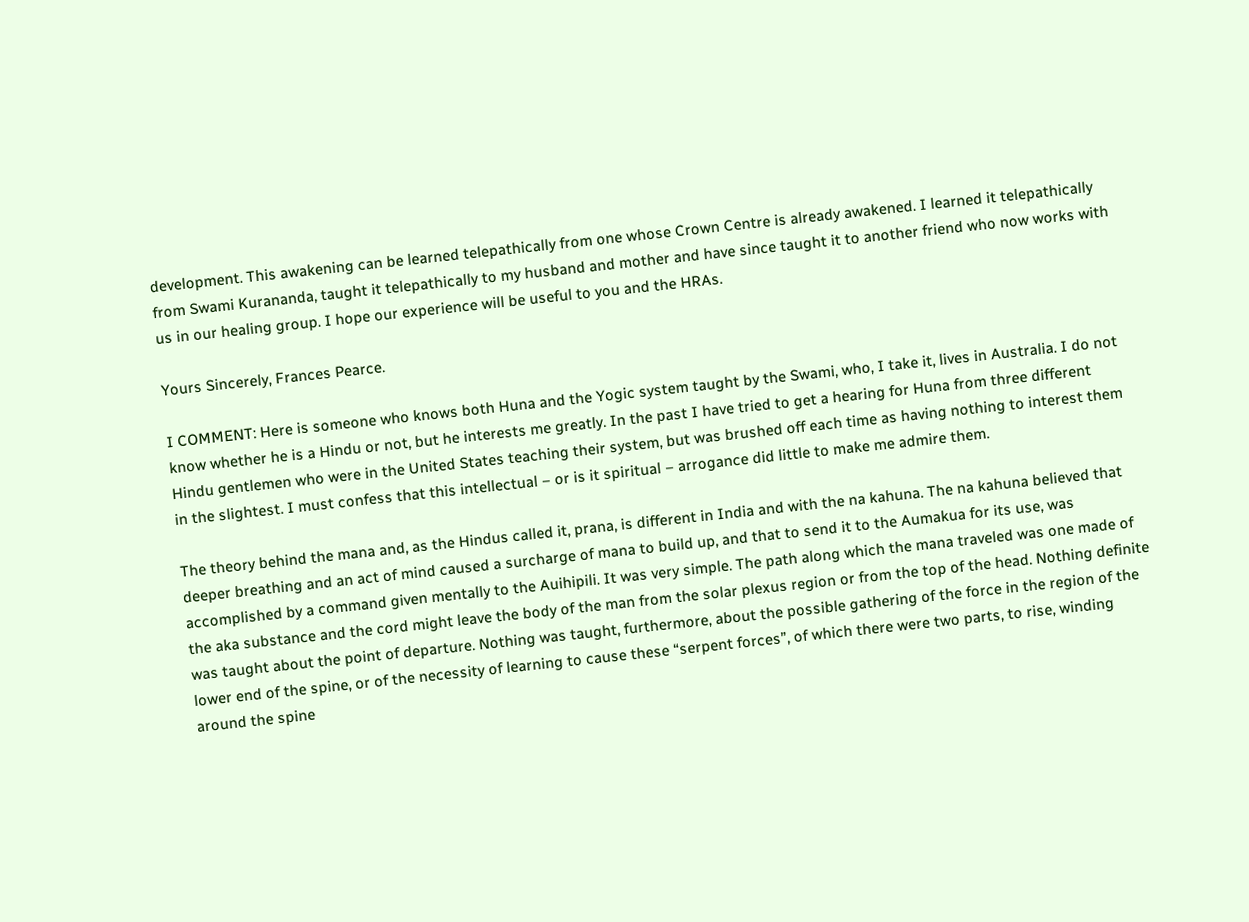development. This awakening can be learned telepathically from one whose Crown Centre is already awakened. I learned it telepathically from Swami Kurananda, taught it telepathically to my husband and mother and have since taught it to another friend who now works with us in our healing group. I hope our experience will be useful to you and the HRAs.

Yours Sincerely, Frances Pearce.

I COMMENT: Here is someone who knows both Huna and the Yogic system taught by the Swami, who, I take it, lives in Australia. I do not know whether he is a Hindu or not, but he interests me greatly. In the past I have tried to get a hearing for Huna from three different Hindu gentlemen who were in the United States teaching their system, but was brushed off each time as having nothing to interest them in the slightest. I must confess that this intellectual – or is it spiritual – arrogance did little to make me admire them.

The theory behind the mana and, as the Hindus called it, prana, is different in India and with the na kahuna. The na kahuna believed that deeper breathing and an act of mind caused a surcharge of mana to build up, and that to send it to the Aumakua for its use, was accomplished by a command given mentally to the Auihipili. It was very simple. The path along which the mana traveled was one made of the aka substance and the cord might leave the body of the man from the solar plexus region or from the top of the head. Nothing definite was taught about the point of departure. Nothing was taught, furthermore, about the possible gathering of the force in the region of the lower end of the spine, or of the necessity of learning to cause these “serpent forces”, of which there were two parts, to rise, winding around the spine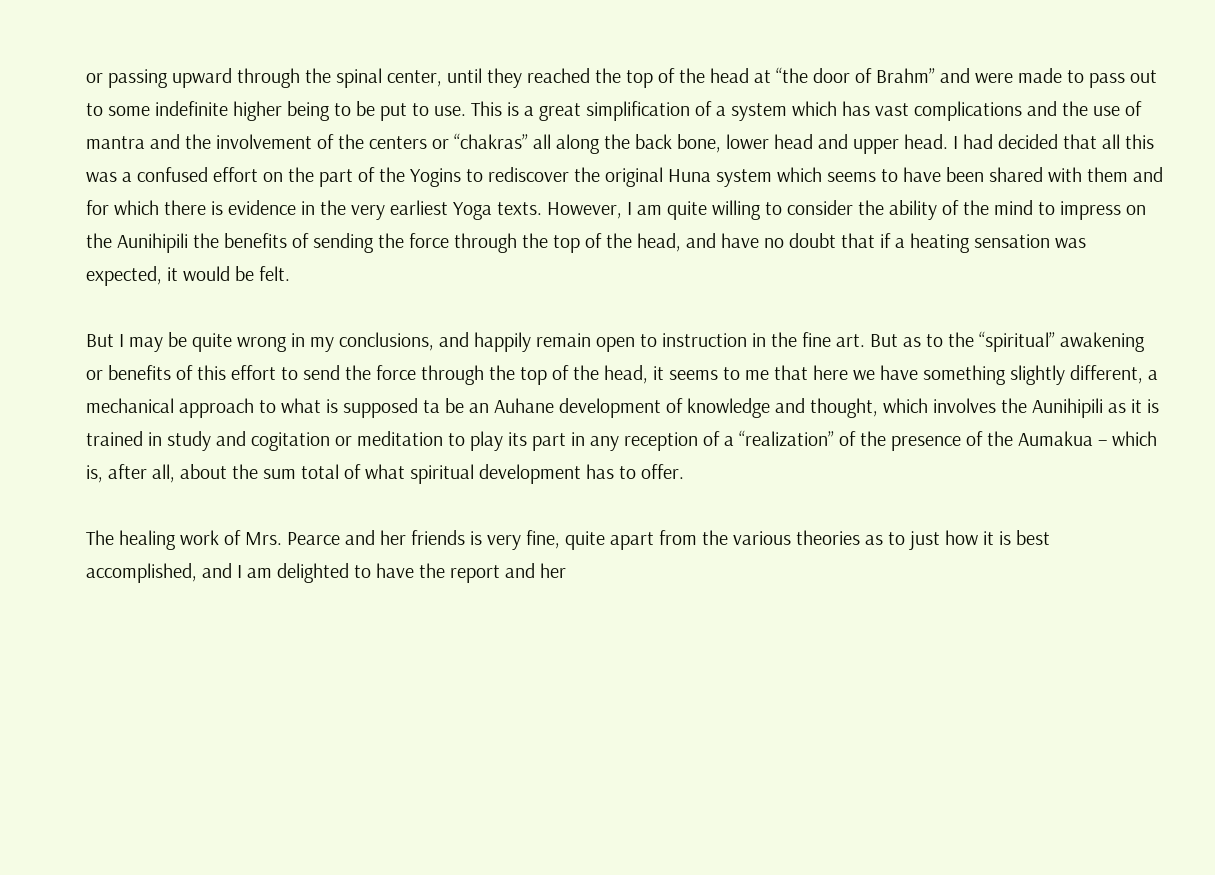or passing upward through the spinal center, until they reached the top of the head at “the door of Brahm” and were made to pass out to some indefinite higher being to be put to use. This is a great simplification of a system which has vast complications and the use of mantra and the involvement of the centers or “chakras” all along the back bone, lower head and upper head. I had decided that all this was a confused effort on the part of the Yogins to rediscover the original Huna system which seems to have been shared with them and for which there is evidence in the very earliest Yoga texts. However, I am quite willing to consider the ability of the mind to impress on the Aunihipili the benefits of sending the force through the top of the head, and have no doubt that if a heating sensation was expected, it would be felt.

But I may be quite wrong in my conclusions, and happily remain open to instruction in the fine art. But as to the “spiritual” awakening or benefits of this effort to send the force through the top of the head, it seems to me that here we have something slightly different, a mechanical approach to what is supposed ta be an Auhane development of knowledge and thought, which involves the Aunihipili as it is trained in study and cogitation or meditation to play its part in any reception of a “realization” of the presence of the Aumakua – which is, after all, about the sum total of what spiritual development has to offer.

The healing work of Mrs. Pearce and her friends is very fine, quite apart from the various theories as to just how it is best accomplished, and I am delighted to have the report and her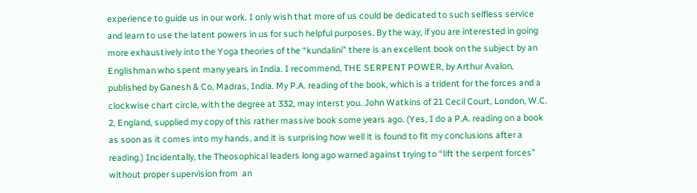experience to guide us in our work. I only wish that more of us could be dedicated to such selfless service and learn to use the latent powers in us for such helpful purposes. By the way, if you are interested in going more exhaustively into the Yoga theories of the “kundalini” there is an excellent book on the subject by an Englishman who spent many years in India. I recommend, THE SERPENT POWER, by Arthur Avalon, published by Ganesh & Co, Madras, India. My P.A. reading of the book, which is a trident for the forces and a clockwise chart circle, with the degree at 332, may interst you. John Watkins of 21 Cecil Court, London, W.C. 2, England, supplied my copy of this rather massive book some years ago. (Yes, I do a P.A. reading on a book as soon as it comes into my hands, and it is surprising how well it is found to fit my conclusions after a reading.) Incidentally, the Theosophical leaders long ago warned against trying to “lift the serpent forces” without proper supervision from  an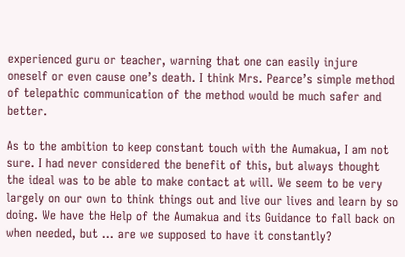experienced guru or teacher, warning that one can easily injure oneself or even cause one’s death. I think Mrs. Pearce’s simple method of telepathic communication of the method would be much safer and better.

As to the ambition to keep constant touch with the Aumakua, I am not sure. I had never considered the benefit of this, but always thought the ideal was to be able to make contact at will. We seem to be very largely on our own to think things out and live our lives and learn by so doing. We have the Help of the Aumakua and its Guidance to fall back on when needed, but … are we supposed to have it constantly?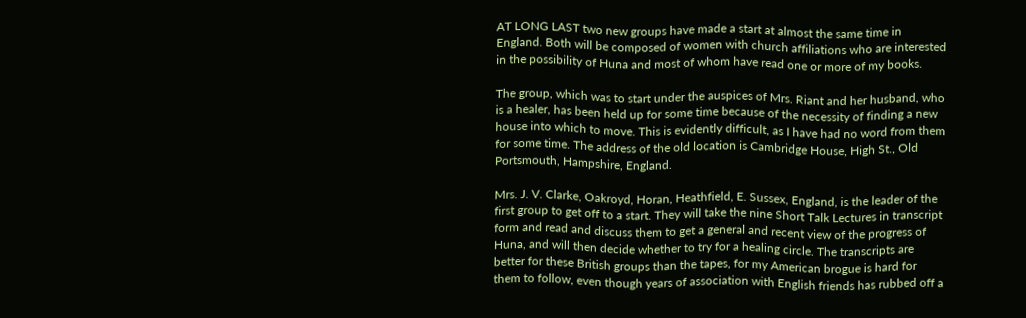AT LONG LAST two new groups have made a start at almost the same time in England. Both will be composed of women with church affiliations who are interested in the possibility of Huna and most of whom have read one or more of my books.

The group, which was to start under the auspices of Mrs. Riant and her husband, who is a healer, has been held up for some time because of the necessity of finding a new house into which to move. This is evidently difficult, as I have had no word from them for some time. The address of the old location is Cambridge House, High St., Old Portsmouth, Hampshire, England.

Mrs. J. V. Clarke, Oakroyd, Horan, Heathfield, E. Sussex, England, is the leader of the first group to get off to a start. They will take the nine Short Talk Lectures in transcript form and read and discuss them to get a general and recent view of the progress of Huna, and will then decide whether to try for a healing circle. The transcripts are better for these British groups than the tapes, for my American brogue is hard for them to follow, even though years of association with English friends has rubbed off a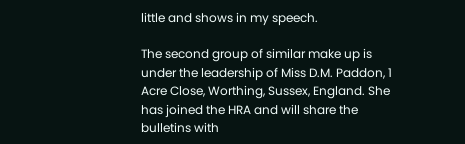little and shows in my speech.

The second group of similar make up is under the leadership of Miss D.M. Paddon, 1 Acre Close, Worthing, Sussex, England. She has joined the HRA and will share the bulletins with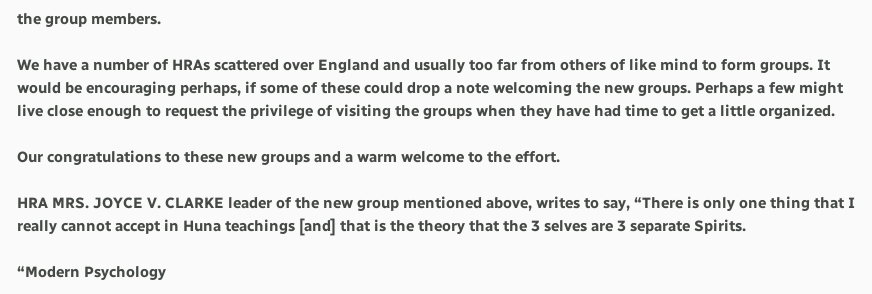the group members.

We have a number of HRAs scattered over England and usually too far from others of like mind to form groups. It would be encouraging perhaps, if some of these could drop a note welcoming the new groups. Perhaps a few might live close enough to request the privilege of visiting the groups when they have had time to get a little organized.

Our congratulations to these new groups and a warm welcome to the effort.

HRA MRS. JOYCE V. CLARKE leader of the new group mentioned above, writes to say, “There is only one thing that I really cannot accept in Huna teachings [and] that is the theory that the 3 selves are 3 separate Spirits.

“Modern Psychology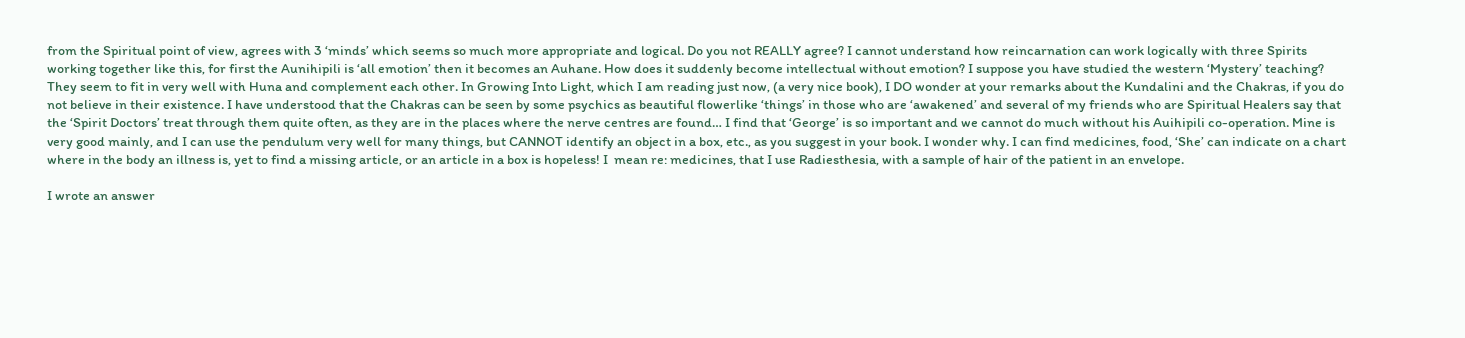from the Spiritual point of view, agrees with 3 ‘minds’ which seems so much more appropriate and logical. Do you not REALLY agree? I cannot understand how reincarnation can work logically with three Spirits working together like this, for first the Aunihipili is ‘all emotion’ then it becomes an Auhane. How does it suddenly become intellectual without emotion? I suppose you have studied the western ‘Mystery’ teaching? They seem to fit in very well with Huna and complement each other. In Growing Into Light, which I am reading just now, (a very nice book), I DO wonder at your remarks about the Kundalini and the Chakras, if you do not believe in their existence. I have understood that the Chakras can be seen by some psychics as beautiful flowerlike ‘things’ in those who are ‘awakened’ and several of my friends who are Spiritual Healers say that the ‘Spirit Doctors’ treat through them quite often, as they are in the places where the nerve centres are found… I find that ‘George’ is so important and we cannot do much without his Auihipili co-operation. Mine is very good mainly, and I can use the pendulum very well for many things, but CANNOT identify an object in a box, etc., as you suggest in your book. I wonder why. I can find medicines, food, ‘She’ can indicate on a chart where in the body an illness is, yet to find a missing article, or an article in a box is hopeless! I  mean re: medicines, that I use Radiesthesia, with a sample of hair of the patient in an envelope.

I wrote an answer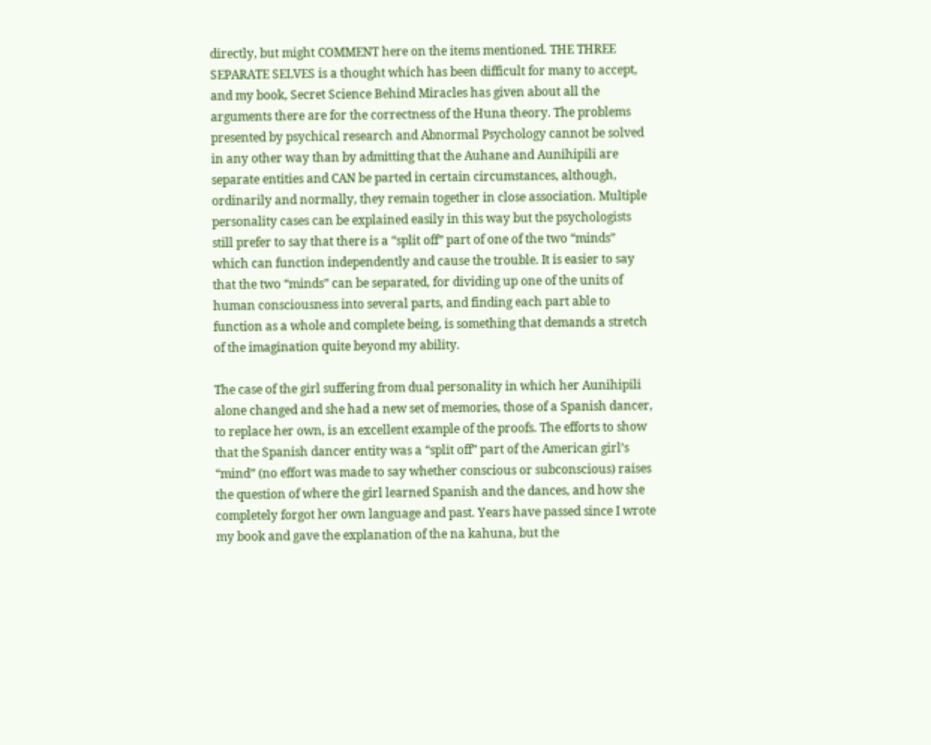directly, but might COMMENT here on the items mentioned. THE THREE SEPARATE SELVES is a thought which has been difficult for many to accept, and my book, Secret Science Behind Miracles has given about all the arguments there are for the correctness of the Huna theory. The problems presented by psychical research and Abnormal Psychology cannot be solved in any other way than by admitting that the Auhane and Aunihipili are separate entities and CAN be parted in certain circumstances, although, ordinarily and normally, they remain together in close association. Multiple personality cases can be explained easily in this way but the psychologists still prefer to say that there is a “split off” part of one of the two “minds” which can function independently and cause the trouble. It is easier to say that the two “minds” can be separated, for dividing up one of the units of human consciousness into several parts, and finding each part able to function as a whole and complete being, is something that demands a stretch of the imagination quite beyond my ability.

The case of the girl suffering from dual personality in which her Aunihipili alone changed and she had a new set of memories, those of a Spanish dancer, to replace her own, is an excellent example of the proofs. The efforts to show that the Spanish dancer entity was a “split off” part of the American girl’s “mind” (no effort was made to say whether conscious or subconscious) raises the question of where the girl learned Spanish and the dances, and how she completely forgot her own language and past. Years have passed since I wrote my book and gave the explanation of the na kahuna, but the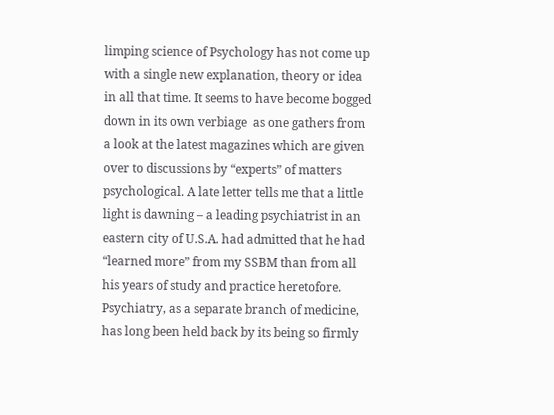limping science of Psychology has not come up with a single new explanation, theory or idea in all that time. It seems to have become bogged down in its own verbiage  as one gathers from a look at the latest magazines which are given over to discussions by “experts” of matters psychological. A late letter tells me that a little light is dawning – a leading psychiatrist in an eastern city of U.S.A. had admitted that he had “learned more” from my SSBM than from all his years of study and practice heretofore. Psychiatry, as a separate branch of medicine, has long been held back by its being so firmly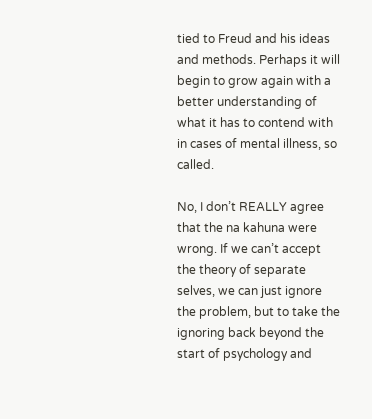tied to Freud and his ideas and methods. Perhaps it will begin to grow again with a better understanding of what it has to contend with in cases of mental illness, so called.

No, I don’t REALLY agree that the na kahuna were wrong. If we can’t accept the theory of separate selves, we can just ignore the problem, but to take the ignoring back beyond the start of psychology and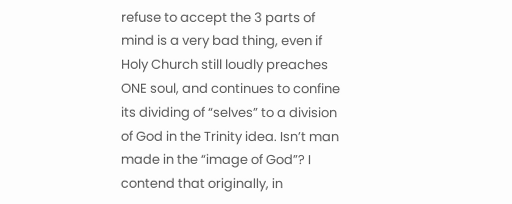refuse to accept the 3 parts of mind is a very bad thing, even if Holy Church still loudly preaches ONE soul, and continues to confine its dividing of “selves” to a division of God in the Trinity idea. Isn’t man made in the “image of God”? I contend that originally, in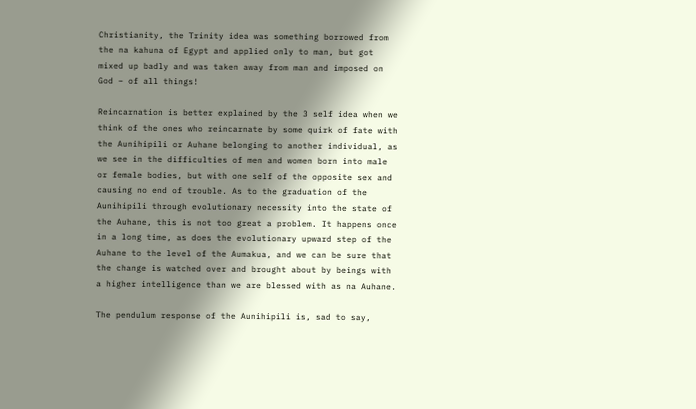Christianity, the Trinity idea was something borrowed from the na kahuna of Egypt and applied only to man, but got mixed up badly and was taken away from man and imposed on God – of all things!

Reincarnation is better explained by the 3 self idea when we think of the ones who reincarnate by some quirk of fate with the Aunihipili or Auhane belonging to another individual, as we see in the difficulties of men and women born into male or female bodies, but with one self of the opposite sex and causing no end of trouble. As to the graduation of the Aunihipili through evolutionary necessity into the state of the Auhane, this is not too great a problem. It happens once in a long time, as does the evolutionary upward step of the Auhane to the level of the Aumakua, and we can be sure that the change is watched over and brought about by beings with a higher intelligence than we are blessed with as na Auhane.

The pendulum response of the Aunihipili is, sad to say,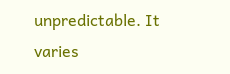unpredictable. It varies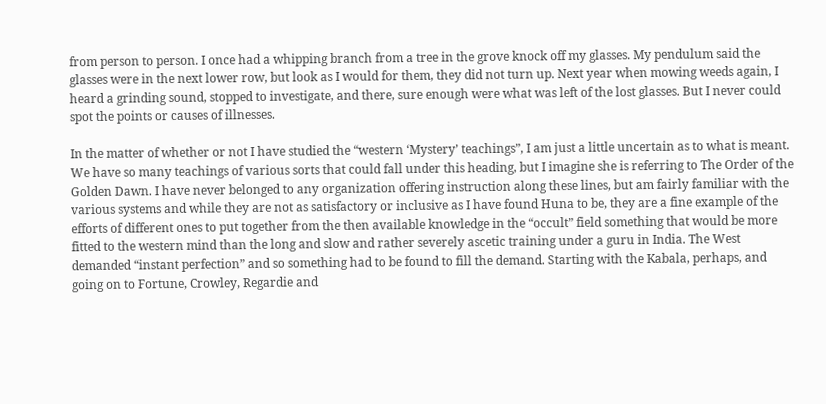from person to person. I once had a whipping branch from a tree in the grove knock off my glasses. My pendulum said the glasses were in the next lower row, but look as I would for them, they did not turn up. Next year when mowing weeds again, I heard a grinding sound, stopped to investigate, and there, sure enough were what was left of the lost glasses. But I never could spot the points or causes of illnesses.

In the matter of whether or not I have studied the “western ‘Mystery’ teachings”, I am just a little uncertain as to what is meant. We have so many teachings of various sorts that could fall under this heading, but I imagine she is referring to The Order of the Golden Dawn. I have never belonged to any organization offering instruction along these lines, but am fairly familiar with the various systems and while they are not as satisfactory or inclusive as I have found Huna to be, they are a fine example of the efforts of different ones to put together from the then available knowledge in the “occult” field something that would be more fitted to the western mind than the long and slow and rather severely ascetic training under a guru in India. The West demanded “instant perfection” and so something had to be found to fill the demand. Starting with the Kabala, perhaps, and going on to Fortune, Crowley, Regardie and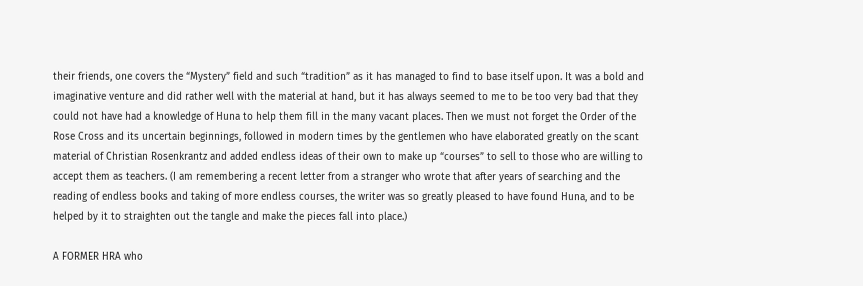their friends, one covers the “Mystery” field and such “tradition” as it has managed to find to base itself upon. It was a bold and imaginative venture and did rather well with the material at hand, but it has always seemed to me to be too very bad that they could not have had a knowledge of Huna to help them fill in the many vacant places. Then we must not forget the Order of the Rose Cross and its uncertain beginnings, followed in modern times by the gentlemen who have elaborated greatly on the scant material of Christian Rosenkrantz and added endless ideas of their own to make up “courses” to sell to those who are willing to accept them as teachers. (I am remembering a recent letter from a stranger who wrote that after years of searching and the reading of endless books and taking of more endless courses, the writer was so greatly pleased to have found Huna, and to be helped by it to straighten out the tangle and make the pieces fall into place.)

A FORMER HRA who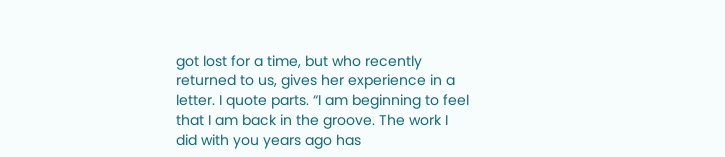got lost for a time, but who recently returned to us, gives her experience in a letter. I quote parts. “I am beginning to feel that I am back in the groove. The work I did with you years ago has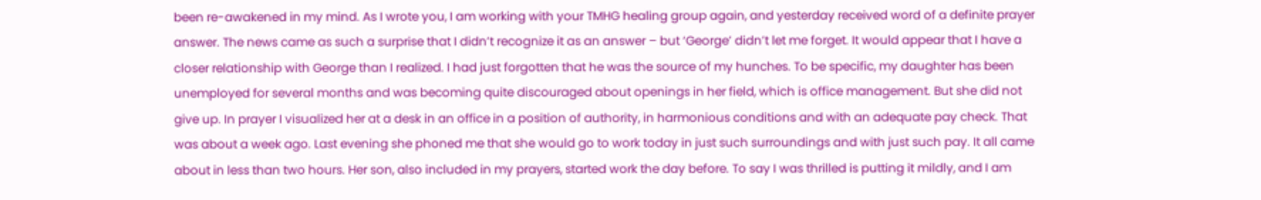been re-awakened in my mind. As I wrote you, I am working with your TMHG healing group again, and yesterday received word of a definite prayer answer. The news came as such a surprise that I didn’t recognize it as an answer – but ‘George’ didn’t let me forget. It would appear that I have a closer relationship with George than I realized. I had just forgotten that he was the source of my hunches. To be specific, my daughter has been unemployed for several months and was becoming quite discouraged about openings in her field, which is office management. But she did not give up. In prayer I visualized her at a desk in an office in a position of authority, in harmonious conditions and with an adequate pay check. That was about a week ago. Last evening she phoned me that she would go to work today in just such surroundings and with just such pay. It all came about in less than two hours. Her son, also included in my prayers, started work the day before. To say I was thrilled is putting it mildly, and I am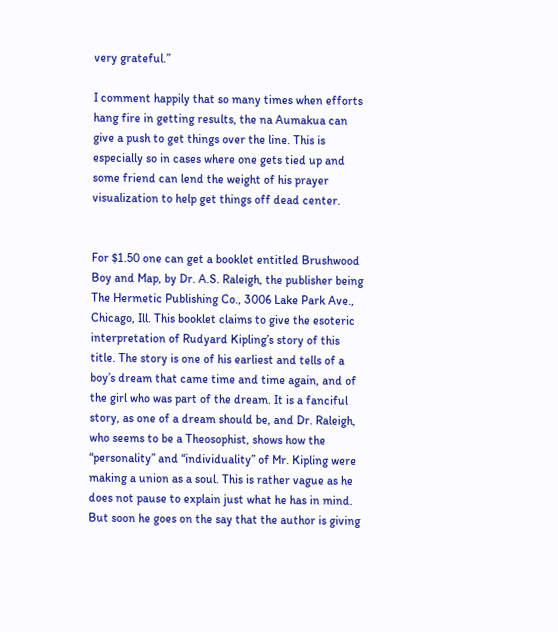very grateful.”

I comment happily that so many times when efforts hang fire in getting results, the na Aumakua can give a push to get things over the line. This is especially so in cases where one gets tied up and some friend can lend the weight of his prayer  visualization to help get things off dead center.


For $1.50 one can get a booklet entitled Brushwood Boy and Map, by Dr. A.S. Raleigh, the publisher being The Hermetic Publishing Co., 3006 Lake Park Ave., Chicago, Ill. This booklet claims to give the esoteric interpretation of Rudyard Kipling’s story of this title. The story is one of his earliest and tells of a boy’s dream that came time and time again, and of the girl who was part of the dream. It is a fanciful story, as one of a dream should be, and Dr. Raleigh, who seems to be a Theosophist, shows how the “personality” and “individuality” of Mr. Kipling were making a union as a soul. This is rather vague as he does not pause to explain just what he has in mind. But soon he goes on the say that the author is giving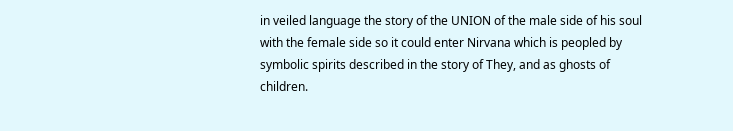in veiled language the story of the UNION of the male side of his soul with the female side so it could enter Nirvana which is peopled by symbolic spirits described in the story of They, and as ghosts of children.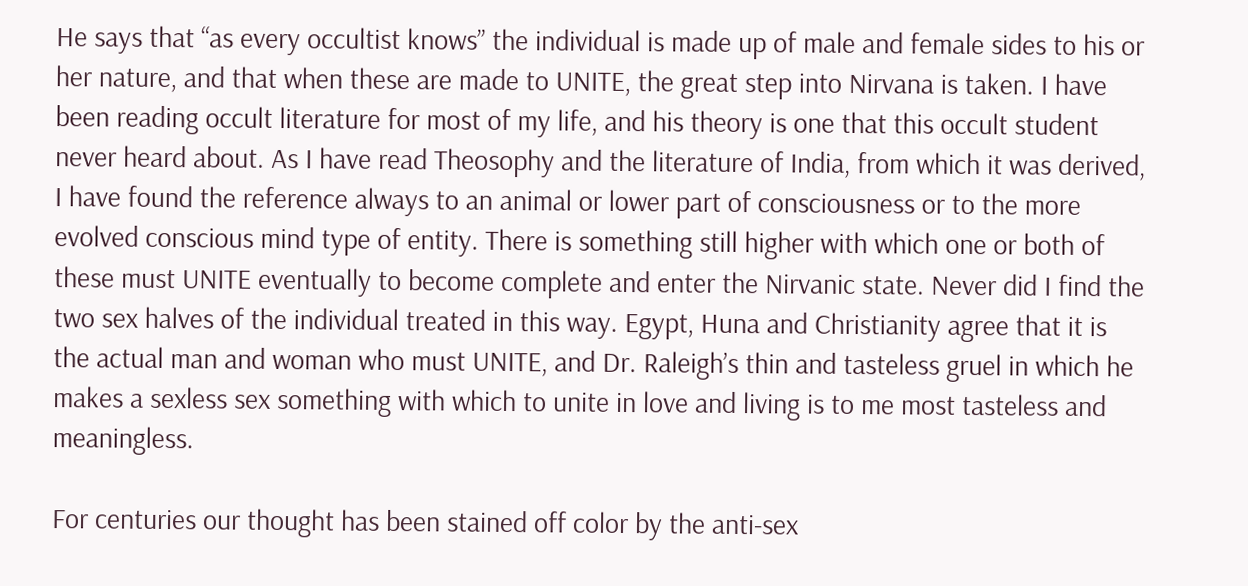He says that “as every occultist knows” the individual is made up of male and female sides to his or her nature, and that when these are made to UNITE, the great step into Nirvana is taken. I have been reading occult literature for most of my life, and his theory is one that this occult student never heard about. As I have read Theosophy and the literature of India, from which it was derived, I have found the reference always to an animal or lower part of consciousness or to the more evolved conscious mind type of entity. There is something still higher with which one or both of these must UNITE eventually to become complete and enter the Nirvanic state. Never did I find the two sex halves of the individual treated in this way. Egypt, Huna and Christianity agree that it is the actual man and woman who must UNITE, and Dr. Raleigh’s thin and tasteless gruel in which he makes a sexless sex something with which to unite in love and living is to me most tasteless and meaningless.

For centuries our thought has been stained off color by the anti-sex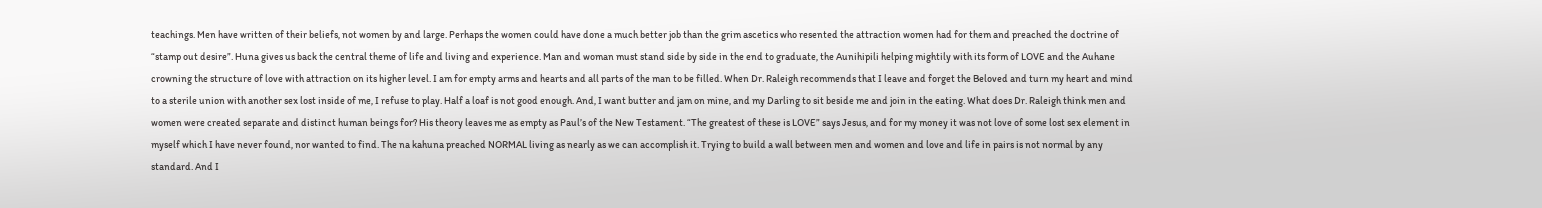teachings. Men have written of their beliefs, not women by and large. Perhaps the women could have done a much better job than the grim ascetics who resented the attraction women had for them and preached the doctrine of “stamp out desire”. Huna gives us back the central theme of life and living and experience. Man and woman must stand side by side in the end to graduate, the Aunihipili helping mightily with its form of LOVE and the Auhane crowning the structure of love with attraction on its higher level. I am for empty arms and hearts and all parts of the man to be filled. When Dr. Raleigh recommends that I leave and forget the Beloved and turn my heart and mind to a sterile union with another sex lost inside of me, I refuse to play. Half a loaf is not good enough. And, I want butter and jam on mine, and my Darling to sit beside me and join in the eating. What does Dr. Raleigh think men and women were created separate and distinct human beings for? His theory leaves me as empty as Paul’s of the New Testament. “The greatest of these is LOVE” says Jesus, and for my money it was not love of some lost sex element in myself which I have never found, nor wanted to find. The na kahuna preached NORMAL living as nearly as we can accomplish it. Trying to build a wall between men and women and love and life in pairs is not normal by any standard. And I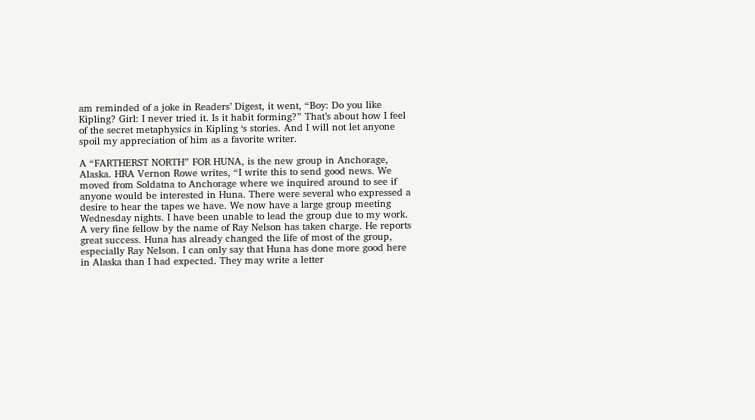am reminded of a joke in Readers’ Digest, it went, “Boy: Do you like Kipling? Girl: I never tried it. Is it habit forming?” That’s about how I feel of the secret metaphysics in Kipling ‘s stories. And I will not let anyone spoil my appreciation of him as a favorite writer.

A “FARTHERST NORTH” FOR HUNA, is the new group in Anchorage, Alaska. HRA Vernon Rowe writes, “I write this to send good news. We moved from Soldatna to Anchorage where we inquired around to see if anyone would be interested in Huna. There were several who expressed a desire to hear the tapes we have. We now have a large group meeting Wednesday nights. I have been unable to lead the group due to my work. A very fine fellow by the name of Ray Nelson has taken charge. He reports great success. Huna has already changed the life of most of the group, especially Ray Nelson. I can only say that Huna has done more good here in Alaska than I had expected. They may write a letter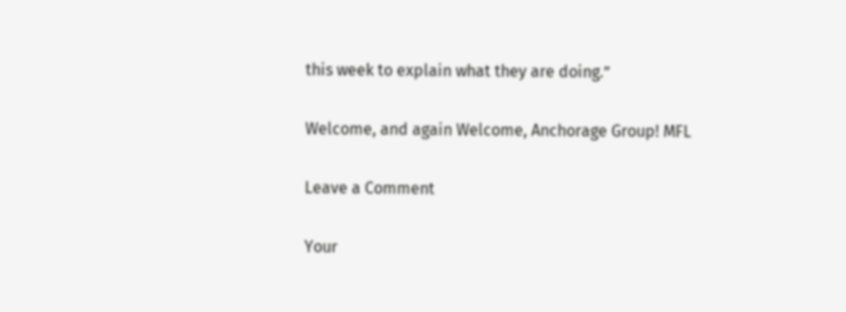this week to explain what they are doing.”

Welcome, and again Welcome, Anchorage Group! MFL

Leave a Comment

Your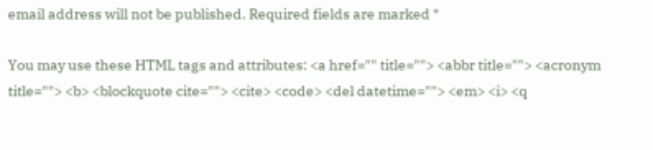email address will not be published. Required fields are marked *

You may use these HTML tags and attributes: <a href="" title=""> <abbr title=""> <acronym title=""> <b> <blockquote cite=""> <cite> <code> <del datetime=""> <em> <i> <q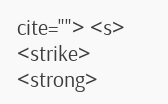cite=""> <s> <strike> <strong>